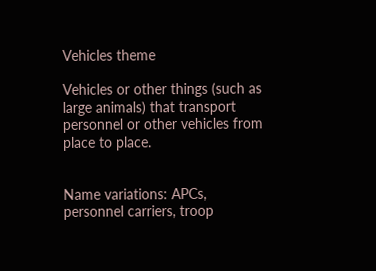Vehicles theme

Vehicles or other things (such as large animals) that transport personnel or other vehicles from place to place.


Name variations: APCs, personnel carriers, troop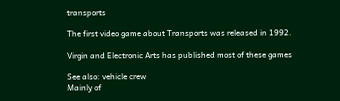transports

The first video game about Transports was released in 1992.

Virgin and Electronic Arts has published most of these games

See also: vehicle crew
Mainly of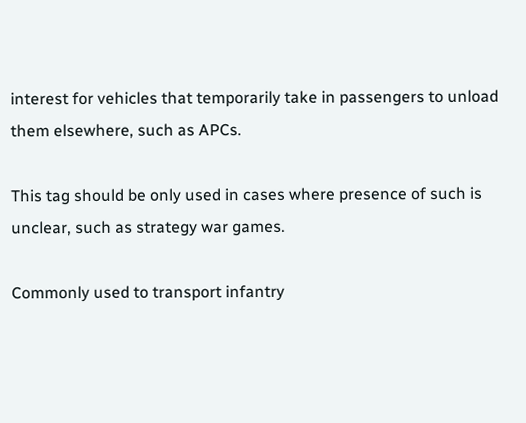interest for vehicles that temporarily take in passengers to unload them elsewhere, such as APCs.

This tag should be only used in cases where presence of such is unclear, such as strategy war games.

Commonly used to transport infantry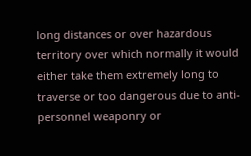long distances or over hazardous territory over which normally it would either take them extremely long to traverse or too dangerous due to anti-personnel weaponry or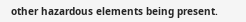other hazardous elements being present.